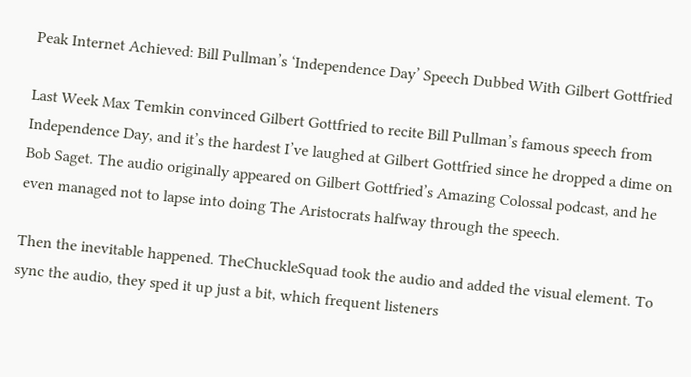Peak Internet Achieved: Bill Pullman’s ‘Independence Day’ Speech Dubbed With Gilbert Gottfried

Last Week Max Temkin convinced Gilbert Gottfried to recite Bill Pullman’s famous speech from Independence Day, and it’s the hardest I’ve laughed at Gilbert Gottfried since he dropped a dime on Bob Saget. The audio originally appeared on Gilbert Gottfried’s Amazing Colossal podcast, and he even managed not to lapse into doing The Aristocrats halfway through the speech.

Then the inevitable happened. TheChuckleSquad took the audio and added the visual element. To sync the audio, they sped it up just a bit, which frequent listeners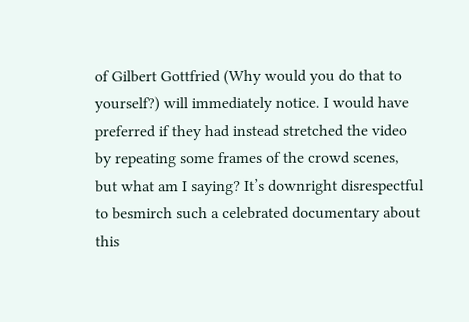of Gilbert Gottfried (Why would you do that to yourself?) will immediately notice. I would have preferred if they had instead stretched the video by repeating some frames of the crowd scenes, but what am I saying? It’s downright disrespectful to besmirch such a celebrated documentary about this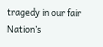tragedy in our fair Nation’s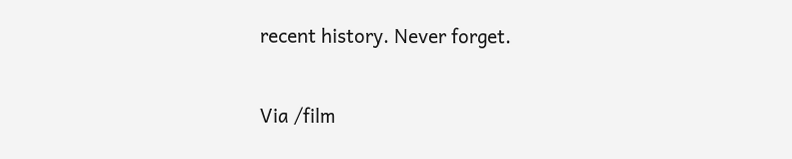recent history. Never forget.

Via /film